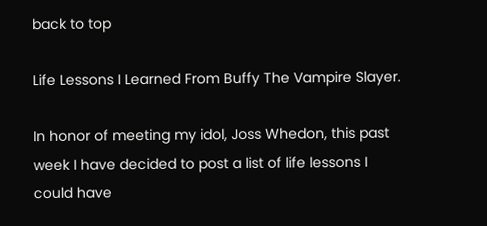back to top

Life Lessons I Learned From Buffy The Vampire Slayer.

In honor of meeting my idol, Joss Whedon, this past week I have decided to post a list of life lessons I could have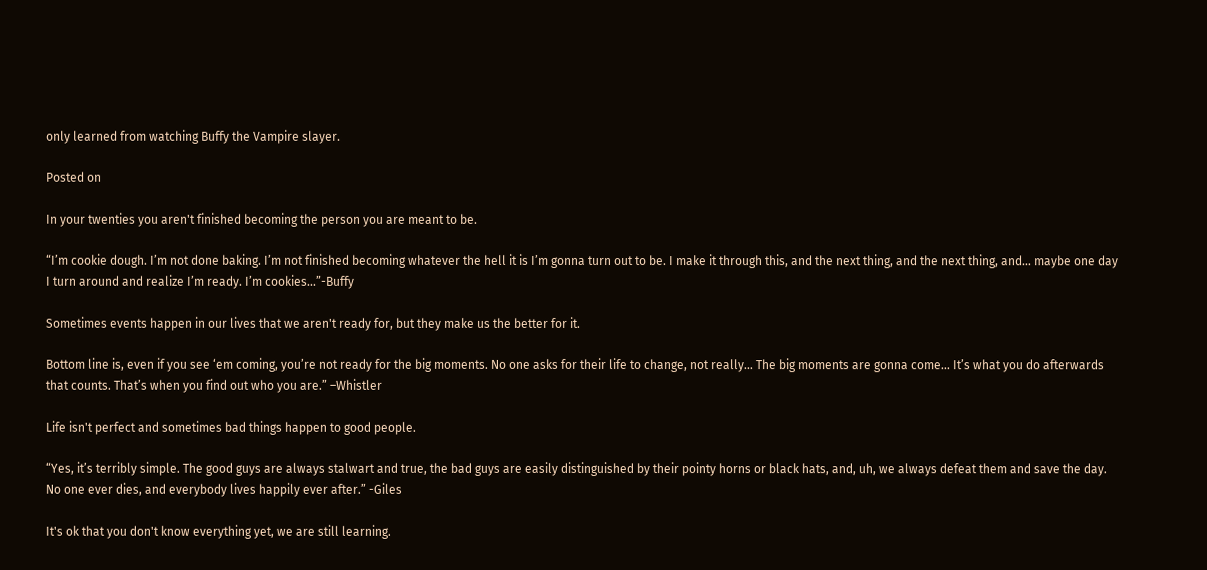only learned from watching Buffy the Vampire slayer.

Posted on

In your twenties you aren't finished becoming the person you are meant to be.

“I’m cookie dough. I’m not done baking. I’m not finished becoming whatever the hell it is I’m gonna turn out to be. I make it through this, and the next thing, and the next thing, and… maybe one day I turn around and realize I’m ready. I’m cookies...”-Buffy

Sometimes events happen in our lives that we aren't ready for, but they make us the better for it.

Bottom line is, even if you see ‘em coming, you’re not ready for the big moments. No one asks for their life to change, not really... The big moments are gonna come... It’s what you do afterwards that counts. That’s when you find out who you are.” –Whistler

Life isn't perfect and sometimes bad things happen to good people.

“Yes, it’s terribly simple. The good guys are always stalwart and true, the bad guys are easily distinguished by their pointy horns or black hats, and, uh, we always defeat them and save the day. No one ever dies, and everybody lives happily ever after.” -Giles

It's ok that you don't know everything yet, we are still learning.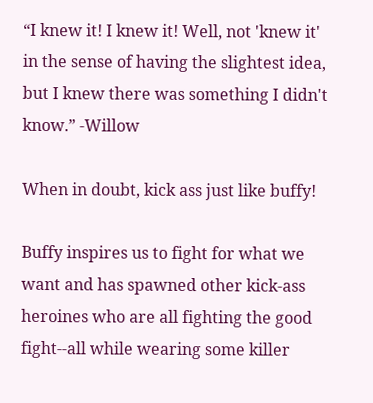“I knew it! I knew it! Well, not 'knew it' in the sense of having the slightest idea, but I knew there was something I didn't know.” -Willow

When in doubt, kick ass just like buffy!

Buffy inspires us to fight for what we want and has spawned other kick-ass heroines who are all fighting the good fight--all while wearing some killer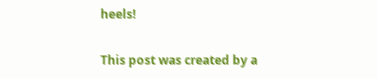heels!

This post was created by a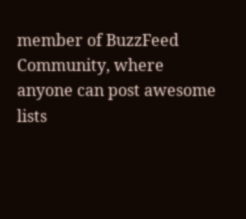member of BuzzFeed Community, where anyone can post awesome lists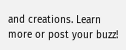and creations. Learn more or post your buzz!